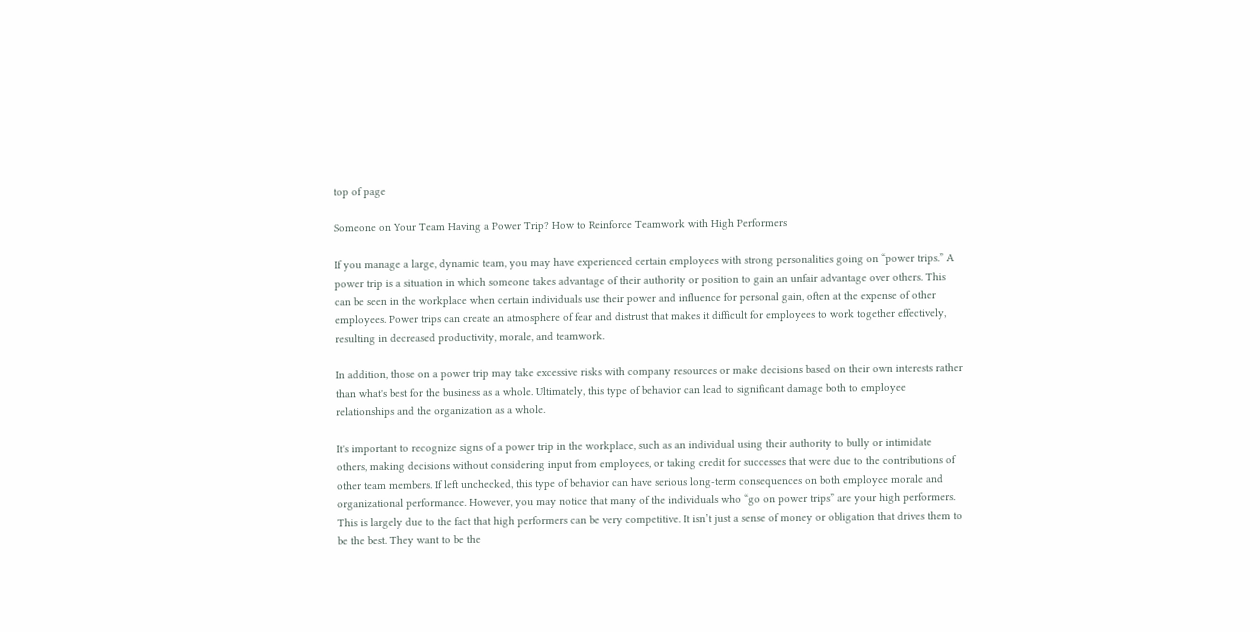top of page

Someone on Your Team Having a Power Trip? How to Reinforce Teamwork with High Performers

If you manage a large, dynamic team, you may have experienced certain employees with strong personalities going on “power trips.” A power trip is a situation in which someone takes advantage of their authority or position to gain an unfair advantage over others. This can be seen in the workplace when certain individuals use their power and influence for personal gain, often at the expense of other employees. Power trips can create an atmosphere of fear and distrust that makes it difficult for employees to work together effectively, resulting in decreased productivity, morale, and teamwork.

In addition, those on a power trip may take excessive risks with company resources or make decisions based on their own interests rather than what's best for the business as a whole. Ultimately, this type of behavior can lead to significant damage both to employee relationships and the organization as a whole.

It's important to recognize signs of a power trip in the workplace, such as an individual using their authority to bully or intimidate others, making decisions without considering input from employees, or taking credit for successes that were due to the contributions of other team members. If left unchecked, this type of behavior can have serious long-term consequences on both employee morale and organizational performance. However, you may notice that many of the individuals who “go on power trips” are your high performers. This is largely due to the fact that high performers can be very competitive. It isn’t just a sense of money or obligation that drives them to be the best. They want to be the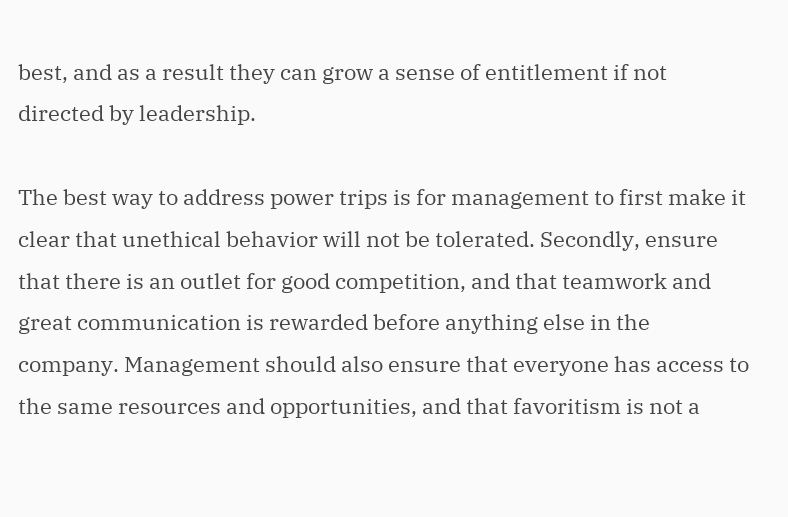best, and as a result they can grow a sense of entitlement if not directed by leadership.

The best way to address power trips is for management to first make it clear that unethical behavior will not be tolerated. Secondly, ensure that there is an outlet for good competition, and that teamwork and great communication is rewarded before anything else in the company. Management should also ensure that everyone has access to the same resources and opportunities, and that favoritism is not a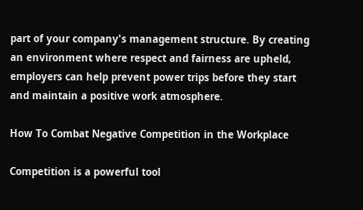part of your company's management structure. By creating an environment where respect and fairness are upheld, employers can help prevent power trips before they start and maintain a positive work atmosphere.

How To Combat Negative Competition in the Workplace

Competition is a powerful tool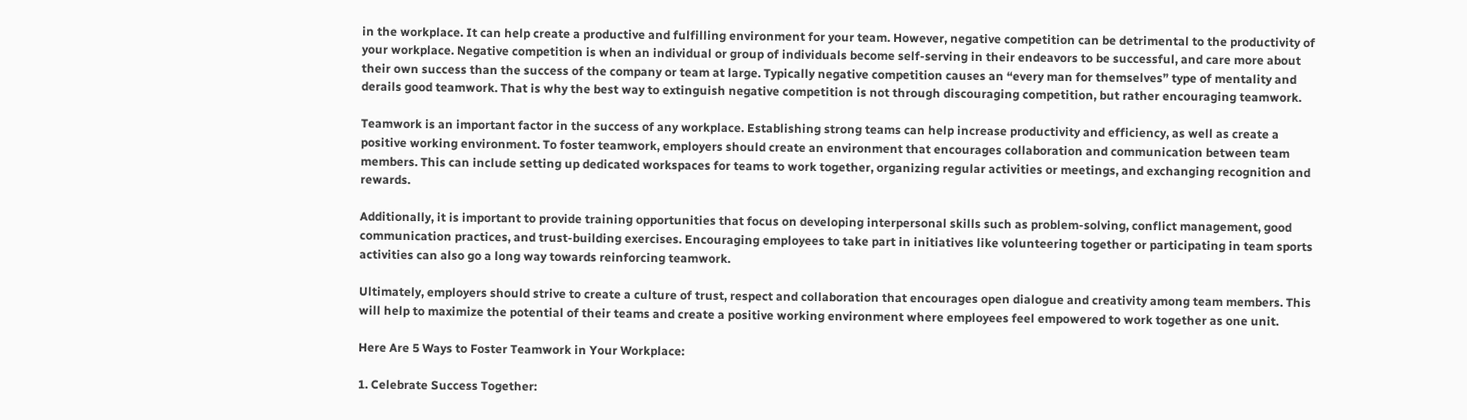in the workplace. It can help create a productive and fulfilling environment for your team. However, negative competition can be detrimental to the productivity of your workplace. Negative competition is when an individual or group of individuals become self-serving in their endeavors to be successful, and care more about their own success than the success of the company or team at large. Typically negative competition causes an “every man for themselves” type of mentality and derails good teamwork. That is why the best way to extinguish negative competition is not through discouraging competition, but rather encouraging teamwork.

Teamwork is an important factor in the success of any workplace. Establishing strong teams can help increase productivity and efficiency, as well as create a positive working environment. To foster teamwork, employers should create an environment that encourages collaboration and communication between team members. This can include setting up dedicated workspaces for teams to work together, organizing regular activities or meetings, and exchanging recognition and rewards.

Additionally, it is important to provide training opportunities that focus on developing interpersonal skills such as problem-solving, conflict management, good communication practices, and trust-building exercises. Encouraging employees to take part in initiatives like volunteering together or participating in team sports activities can also go a long way towards reinforcing teamwork.

Ultimately, employers should strive to create a culture of trust, respect and collaboration that encourages open dialogue and creativity among team members. This will help to maximize the potential of their teams and create a positive working environment where employees feel empowered to work together as one unit.

Here Are 5 Ways to Foster Teamwork in Your Workplace:

1. Celebrate Success Together: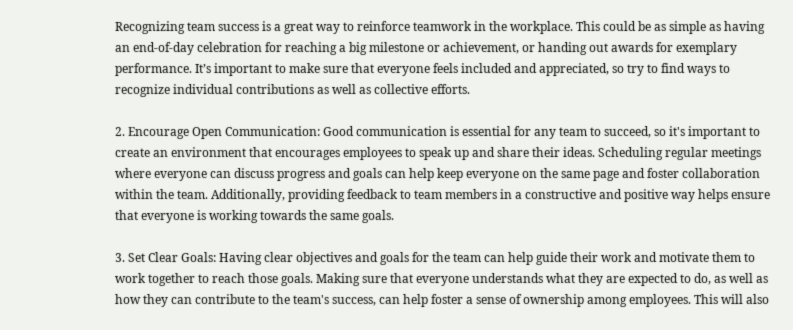Recognizing team success is a great way to reinforce teamwork in the workplace. This could be as simple as having an end-of-day celebration for reaching a big milestone or achievement, or handing out awards for exemplary performance. It’s important to make sure that everyone feels included and appreciated, so try to find ways to recognize individual contributions as well as collective efforts.

2. Encourage Open Communication: Good communication is essential for any team to succeed, so it's important to create an environment that encourages employees to speak up and share their ideas. Scheduling regular meetings where everyone can discuss progress and goals can help keep everyone on the same page and foster collaboration within the team. Additionally, providing feedback to team members in a constructive and positive way helps ensure that everyone is working towards the same goals.

3. Set Clear Goals: Having clear objectives and goals for the team can help guide their work and motivate them to work together to reach those goals. Making sure that everyone understands what they are expected to do, as well as how they can contribute to the team's success, can help foster a sense of ownership among employees. This will also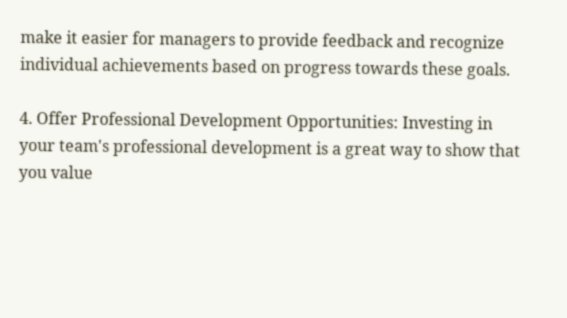make it easier for managers to provide feedback and recognize individual achievements based on progress towards these goals.

4. Offer Professional Development Opportunities: Investing in your team's professional development is a great way to show that you value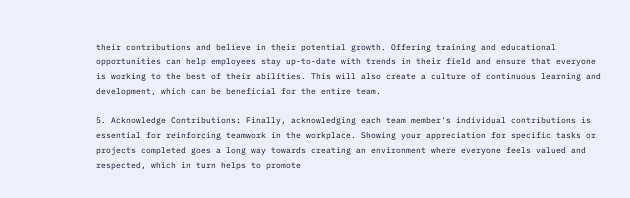their contributions and believe in their potential growth. Offering training and educational opportunities can help employees stay up-to-date with trends in their field and ensure that everyone is working to the best of their abilities. This will also create a culture of continuous learning and development, which can be beneficial for the entire team.

5. Acknowledge Contributions: Finally, acknowledging each team member's individual contributions is essential for reinforcing teamwork in the workplace. Showing your appreciation for specific tasks or projects completed goes a long way towards creating an environment where everyone feels valued and respected, which in turn helps to promote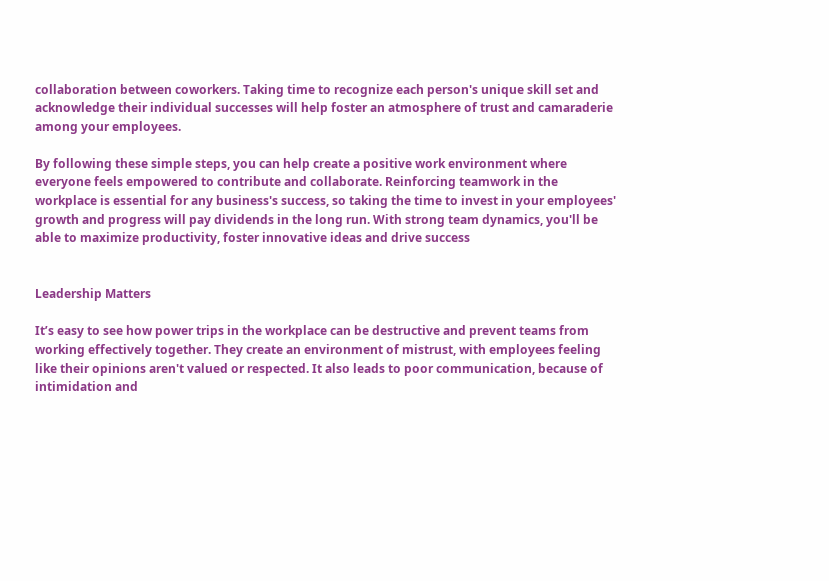collaboration between coworkers. Taking time to recognize each person's unique skill set and acknowledge their individual successes will help foster an atmosphere of trust and camaraderie among your employees.

By following these simple steps, you can help create a positive work environment where everyone feels empowered to contribute and collaborate. Reinforcing teamwork in the workplace is essential for any business's success, so taking the time to invest in your employees' growth and progress will pay dividends in the long run. With strong team dynamics, you'll be able to maximize productivity, foster innovative ideas and drive success


Leadership Matters

It’s easy to see how power trips in the workplace can be destructive and prevent teams from working effectively together. They create an environment of mistrust, with employees feeling like their opinions aren't valued or respected. It also leads to poor communication, because of intimidation and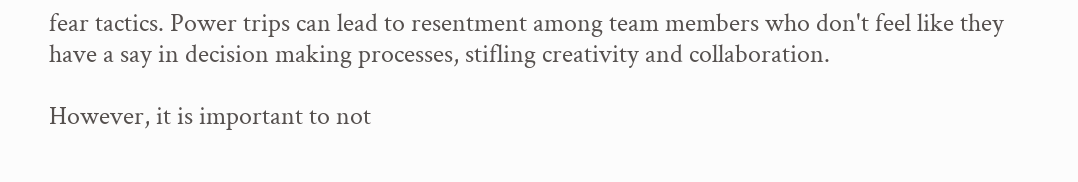fear tactics. Power trips can lead to resentment among team members who don't feel like they have a say in decision making processes, stifling creativity and collaboration.

However, it is important to not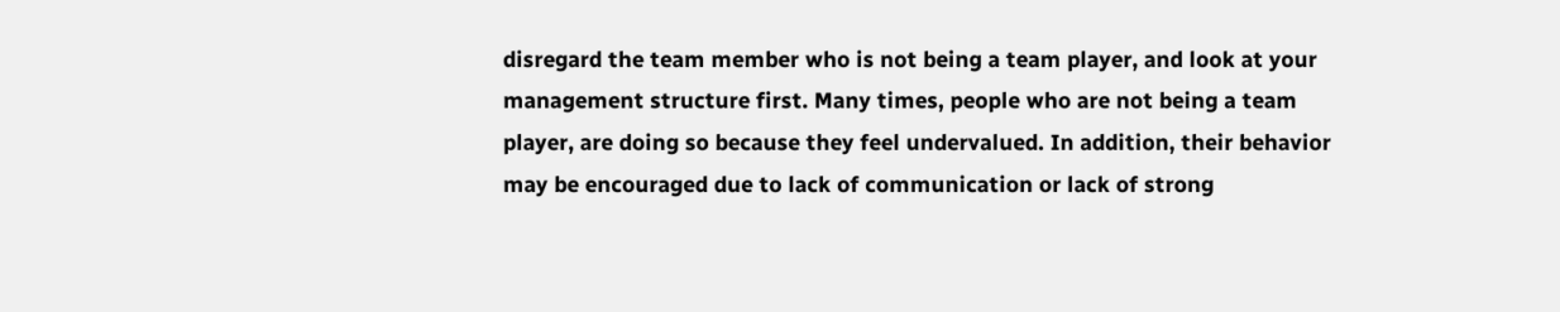disregard the team member who is not being a team player, and look at your management structure first. Many times, people who are not being a team player, are doing so because they feel undervalued. In addition, their behavior may be encouraged due to lack of communication or lack of strong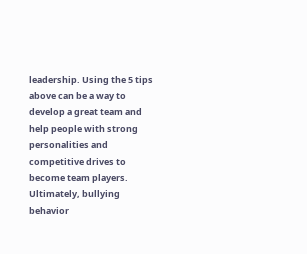leadership. Using the 5 tips above can be a way to develop a great team and help people with strong personalities and competitive drives to become team players. Ultimately, bullying behavior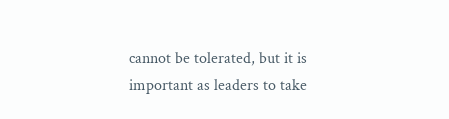cannot be tolerated, but it is important as leaders to take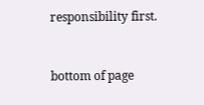responsibility first.


bottom of page